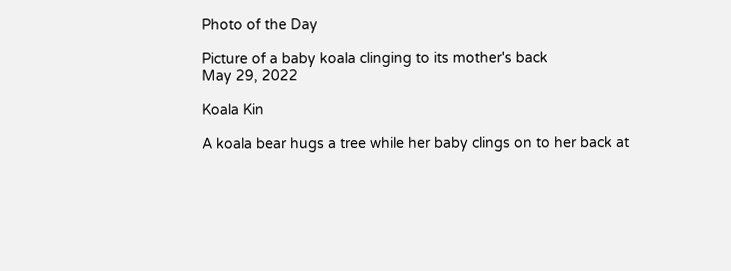Photo of the Day

Picture of a baby koala clinging to its mother's back
May 29, 2022

Koala Kin

A koala bear hugs a tree while her baby clings on to her back at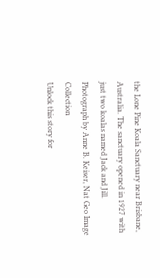the Lone Pine Koala Sanctuary near Brisbane, Australia. The sanctuary opened in 1927 with just two koalas named Jack and Jill.
Photograph by Anne B. Keiser, Nat Geo Image Collection
Unlock this story for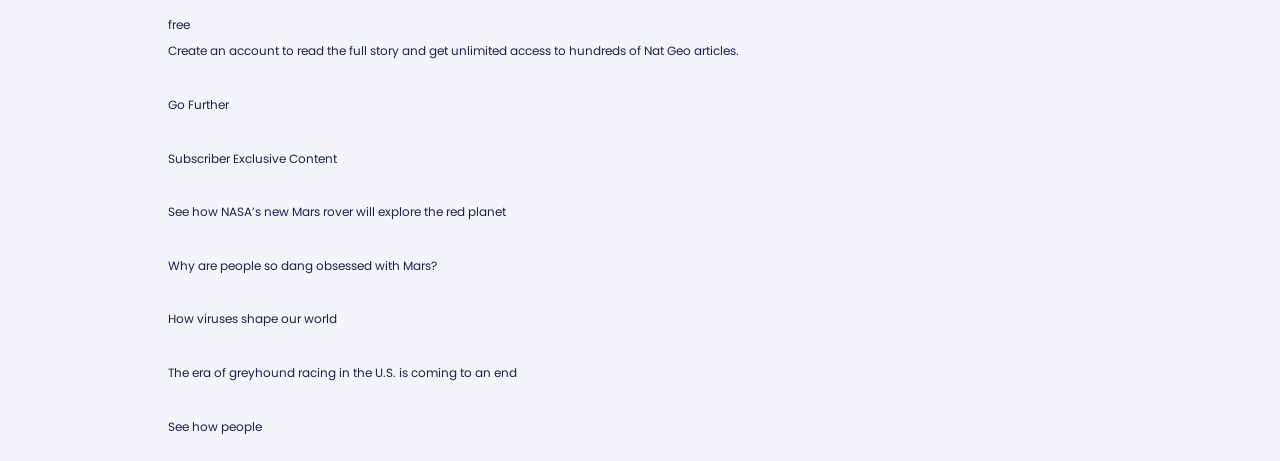free
Create an account to read the full story and get unlimited access to hundreds of Nat Geo articles.

Go Further

Subscriber Exclusive Content

See how NASA’s new Mars rover will explore the red planet

Why are people so dang obsessed with Mars?

How viruses shape our world

The era of greyhound racing in the U.S. is coming to an end

See how people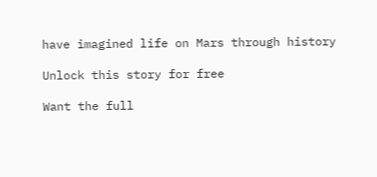have imagined life on Mars through history

Unlock this story for free

Want the full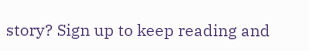story? Sign up to keep reading and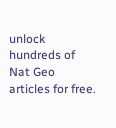unlock hundreds of Nat Geo articles for free.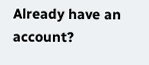Already have an account?